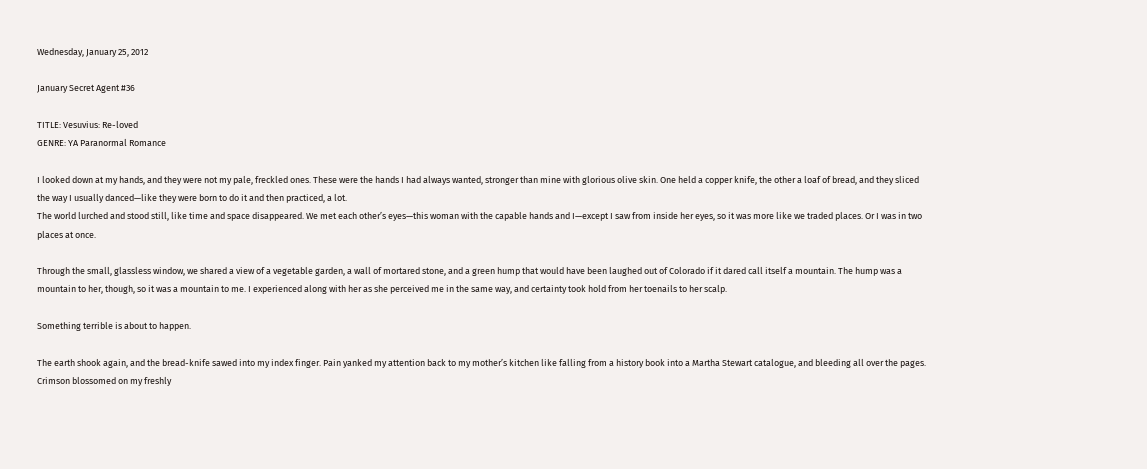Wednesday, January 25, 2012

January Secret Agent #36

TITLE: Vesuvius: Re-loved
GENRE: YA Paranormal Romance

I looked down at my hands, and they were not my pale, freckled ones. These were the hands I had always wanted, stronger than mine with glorious olive skin. One held a copper knife, the other a loaf of bread, and they sliced the way I usually danced—like they were born to do it and then practiced, a lot.
The world lurched and stood still, like time and space disappeared. We met each other’s eyes—this woman with the capable hands and I—except I saw from inside her eyes, so it was more like we traded places. Or I was in two places at once.

Through the small, glassless window, we shared a view of a vegetable garden, a wall of mortared stone, and a green hump that would have been laughed out of Colorado if it dared call itself a mountain. The hump was a mountain to her, though, so it was a mountain to me. I experienced along with her as she perceived me in the same way, and certainty took hold from her toenails to her scalp.

Something terrible is about to happen.

The earth shook again, and the bread-knife sawed into my index finger. Pain yanked my attention back to my mother’s kitchen like falling from a history book into a Martha Stewart catalogue, and bleeding all over the pages. Crimson blossomed on my freshly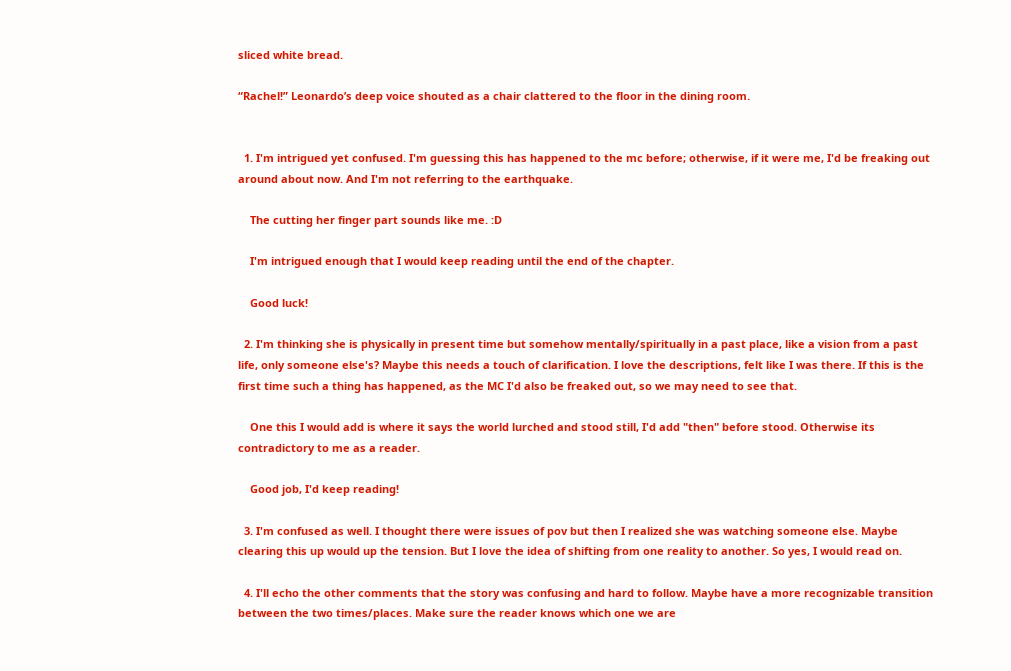sliced white bread.

“Rachel!” Leonardo’s deep voice shouted as a chair clattered to the floor in the dining room.


  1. I'm intrigued yet confused. I'm guessing this has happened to the mc before; otherwise, if it were me, I'd be freaking out around about now. And I'm not referring to the earthquake.

    The cutting her finger part sounds like me. :D

    I'm intrigued enough that I would keep reading until the end of the chapter.

    Good luck!

  2. I'm thinking she is physically in present time but somehow mentally/spiritually in a past place, like a vision from a past life, only someone else's? Maybe this needs a touch of clarification. I love the descriptions, felt like I was there. If this is the first time such a thing has happened, as the MC I'd also be freaked out, so we may need to see that.

    One this I would add is where it says the world lurched and stood still, I'd add "then" before stood. Otherwise its contradictory to me as a reader.

    Good job, I'd keep reading!

  3. I'm confused as well. I thought there were issues of pov but then I realized she was watching someone else. Maybe clearing this up would up the tension. But I love the idea of shifting from one reality to another. So yes, I would read on.

  4. I'll echo the other comments that the story was confusing and hard to follow. Maybe have a more recognizable transition between the two times/places. Make sure the reader knows which one we are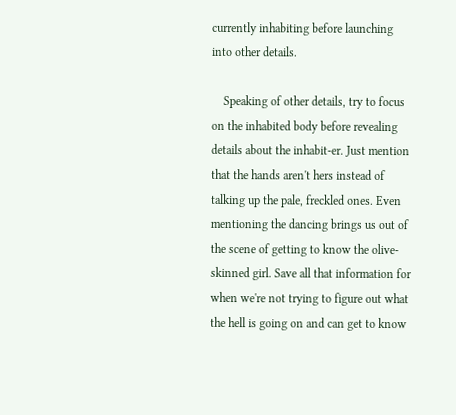currently inhabiting before launching into other details.

    Speaking of other details, try to focus on the inhabited body before revealing details about the inhabit-er. Just mention that the hands aren't hers instead of talking up the pale, freckled ones. Even mentioning the dancing brings us out of the scene of getting to know the olive-skinned girl. Save all that information for when we're not trying to figure out what the hell is going on and can get to know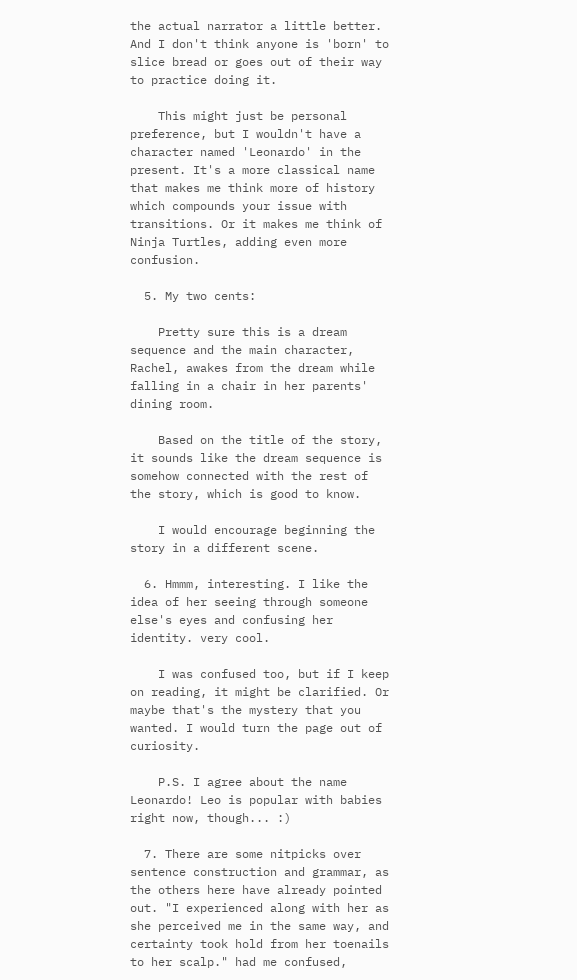the actual narrator a little better. And I don't think anyone is 'born' to slice bread or goes out of their way to practice doing it.

    This might just be personal preference, but I wouldn't have a character named 'Leonardo' in the present. It's a more classical name that makes me think more of history which compounds your issue with transitions. Or it makes me think of Ninja Turtles, adding even more confusion.

  5. My two cents:

    Pretty sure this is a dream sequence and the main character, Rachel, awakes from the dream while falling in a chair in her parents' dining room.

    Based on the title of the story, it sounds like the dream sequence is somehow connected with the rest of the story, which is good to know.

    I would encourage beginning the story in a different scene.

  6. Hmmm, interesting. I like the idea of her seeing through someone else's eyes and confusing her identity. very cool.

    I was confused too, but if I keep on reading, it might be clarified. Or maybe that's the mystery that you wanted. I would turn the page out of curiosity.

    P.S. I agree about the name Leonardo! Leo is popular with babies right now, though... :)

  7. There are some nitpicks over sentence construction and grammar, as the others here have already pointed out. "I experienced along with her as she perceived me in the same way, and certainty took hold from her toenails to her scalp." had me confused,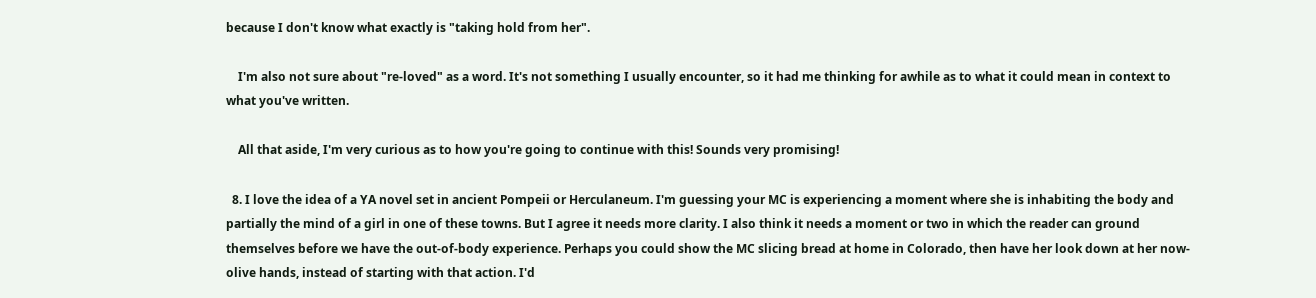because I don't know what exactly is "taking hold from her".

    I'm also not sure about "re-loved" as a word. It's not something I usually encounter, so it had me thinking for awhile as to what it could mean in context to what you've written.

    All that aside, I'm very curious as to how you're going to continue with this! Sounds very promising!

  8. I love the idea of a YA novel set in ancient Pompeii or Herculaneum. I'm guessing your MC is experiencing a moment where she is inhabiting the body and partially the mind of a girl in one of these towns. But I agree it needs more clarity. I also think it needs a moment or two in which the reader can ground themselves before we have the out-of-body experience. Perhaps you could show the MC slicing bread at home in Colorado, then have her look down at her now-olive hands, instead of starting with that action. I'd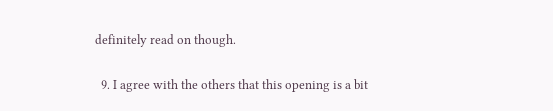definitely read on though.

  9. I agree with the others that this opening is a bit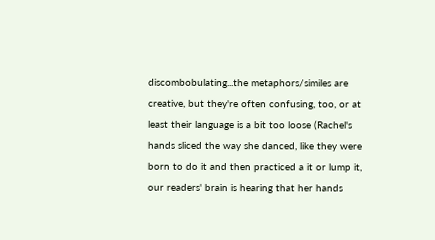discombobulating...the metaphors/similes are creative, but they're often confusing, too, or at least their language is a bit too loose (Rachel's hands sliced the way she danced, like they were born to do it and then practiced a it or lump it, our readers' brain is hearing that her hands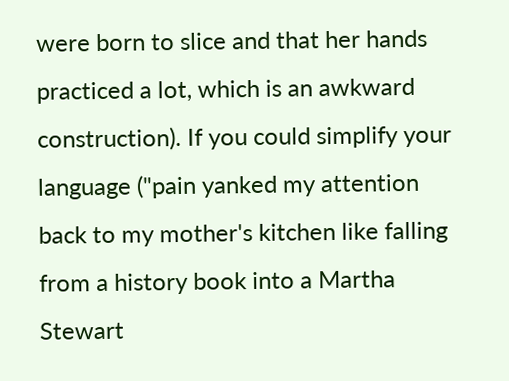were born to slice and that her hands practiced a lot, which is an awkward construction). If you could simplify your language ("pain yanked my attention back to my mother's kitchen like falling from a history book into a Martha Stewart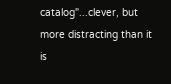catalog"...clever, but more distracting than it is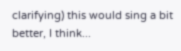clarifying) this would sing a bit better, I think...